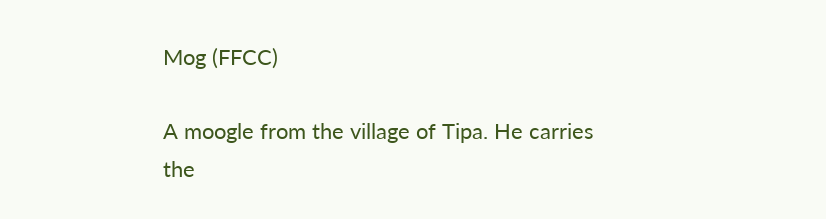Mog (FFCC)

A moogle from the village of Tipa. He carries the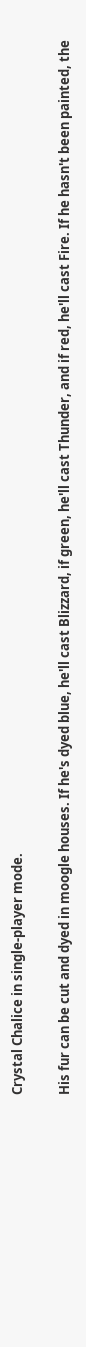Crystal Chalice in single-player mode.

His fur can be cut and dyed in moogle houses. If he's dyed blue, he'll cast Blizzard, if green, he'll cast Thunder, and if red, he'll cast Fire. If he hasn't been painted, the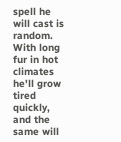spell he will cast is random.
With long fur in hot climates he'll grow tired quickly, and the same will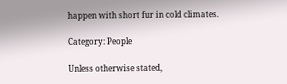happen with short fur in cold climates.

Category: People

Unless otherwise stated,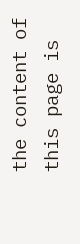the content of this page is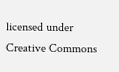licensed under Creative Commons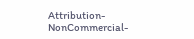Attribution-NonCommercial-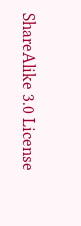ShareAlike 3.0 License